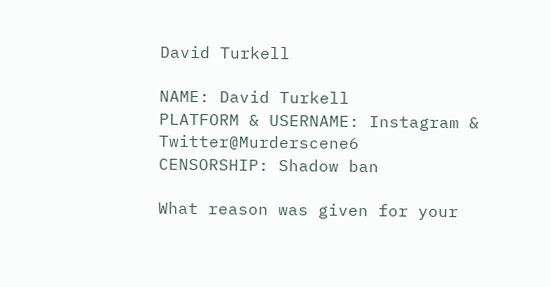David Turkell

NAME: David Turkell
PLATFORM & USERNAME: Instagram & Twitter@Murderscene6
CENSORSHIP: Shadow ban

What reason was given for your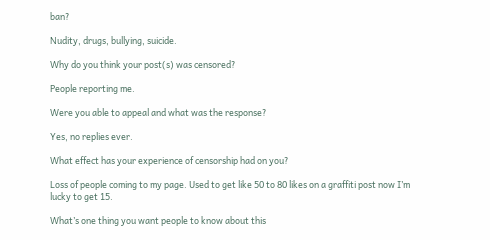ban?

Nudity, drugs, bullying, suicide.

Why do you think your post(s) was censored?

People reporting me.

Were you able to appeal and what was the response?

Yes, no replies ever.

What effect has your experience of censorship had on you?

Loss of people coming to my page. Used to get like 50 to 80 likes on a graffiti post now I’m lucky to get 15.

What’s one thing you want people to know about this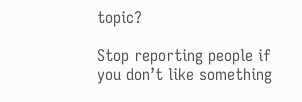topic?

Stop reporting people if you don’t like something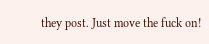they post. Just move the fuck on!